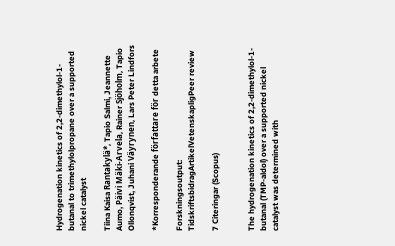Hydrogenation kinetics of 2,2-dimethylol-1-butanal to trimethylolpropane over a supported nickel catalyst

Tiina Kaisa Rantakylä*, Tapio Salmi, Jeannette Aumo, Päivi Mäki-Arvela, Rainer Sjöholm, Tapio Ollonqvist, Juhani Väyrynen, Lars Peter Lindfors

*Korresponderande författare för detta arbete

Forskningsoutput: TidskriftsbidragArtikelVetenskapligPeer review

7 Citeringar (Scopus)


The hydrogenation kinetics of 2,2-dimethylol-1-butanal (TMP-aldol) over a supported nickel catalyst was determined with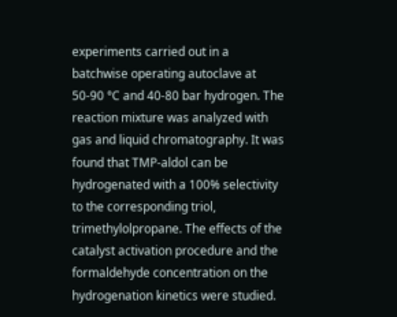experiments carried out in a batchwise operating autoclave at 50-90 °C and 40-80 bar hydrogen. The reaction mixture was analyzed with gas and liquid chromatography. It was found that TMP-aldol can be hydrogenated with a 100% selectivity to the corresponding triol, trimethylolpropane. The effects of the catalyst activation procedure and the formaldehyde concentration on the hydrogenation kinetics were studied.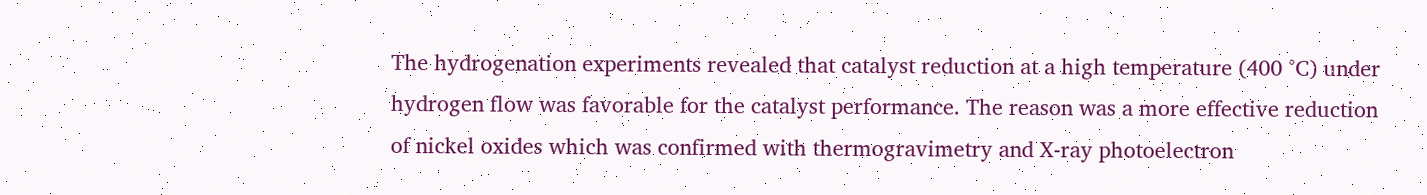The hydrogenation experiments revealed that catalyst reduction at a high temperature (400 °C) under hydrogen flow was favorable for the catalyst performance. The reason was a more effective reduction of nickel oxides which was confirmed with thermogravimetry and X-ray photoelectron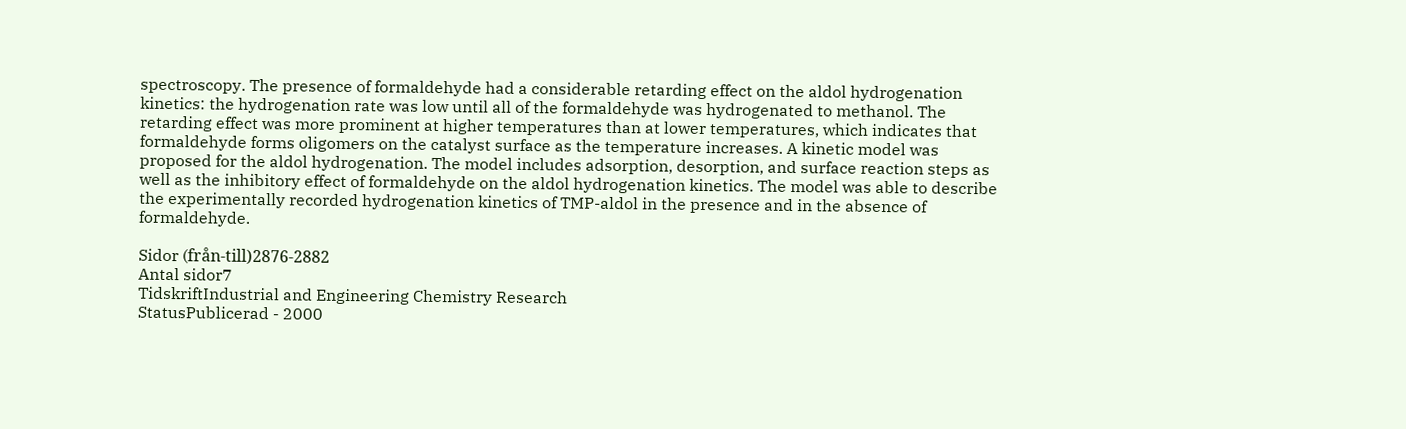spectroscopy. The presence of formaldehyde had a considerable retarding effect on the aldol hydrogenation kinetics: the hydrogenation rate was low until all of the formaldehyde was hydrogenated to methanol. The retarding effect was more prominent at higher temperatures than at lower temperatures, which indicates that formaldehyde forms oligomers on the catalyst surface as the temperature increases. A kinetic model was proposed for the aldol hydrogenation. The model includes adsorption, desorption, and surface reaction steps as well as the inhibitory effect of formaldehyde on the aldol hydrogenation kinetics. The model was able to describe the experimentally recorded hydrogenation kinetics of TMP-aldol in the presence and in the absence of formaldehyde.

Sidor (från-till)2876-2882
Antal sidor7
TidskriftIndustrial and Engineering Chemistry Research
StatusPublicerad - 2000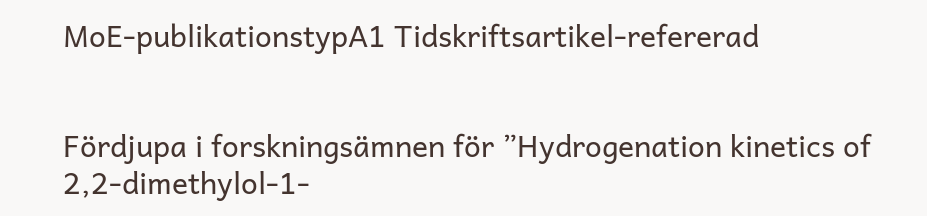MoE-publikationstypA1 Tidskriftsartikel-refererad


Fördjupa i forskningsämnen för ”Hydrogenation kinetics of 2,2-dimethylol-1-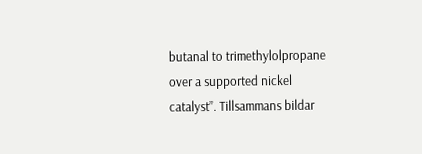butanal to trimethylolpropane over a supported nickel catalyst”. Tillsammans bildar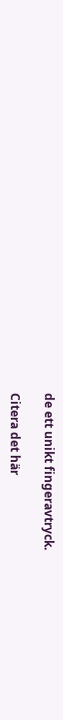de ett unikt fingeravtryck.

Citera det här